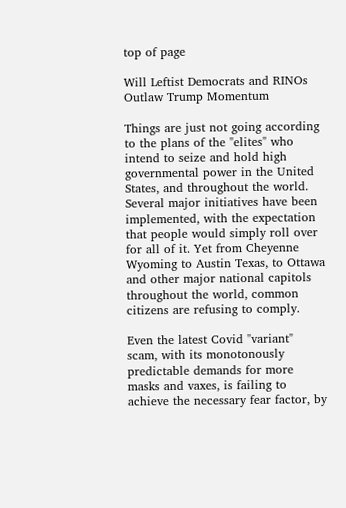top of page

Will Leftist Democrats and RINOs Outlaw Trump Momentum

Things are just not going according to the plans of the "elites" who intend to seize and hold high governmental power in the United States, and throughout the world. Several major initiatives have been implemented, with the expectation that people would simply roll over for all of it. Yet from Cheyenne Wyoming to Austin Texas, to Ottawa and other major national capitols throughout the world, common citizens are refusing to comply.

Even the latest Covid "variant" scam, with its monotonously predictable demands for more masks and vaxes, is failing to achieve the necessary fear factor, by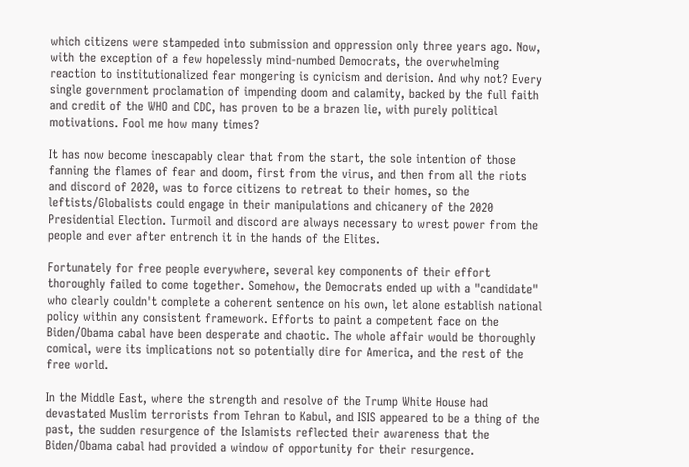which citizens were stampeded into submission and oppression only three years ago. Now, with the exception of a few hopelessly mind-numbed Democrats, the overwhelming reaction to institutionalized fear mongering is cynicism and derision. And why not? Every single government proclamation of impending doom and calamity, backed by the full faith and credit of the WHO and CDC, has proven to be a brazen lie, with purely political motivations. Fool me how many times?

It has now become inescapably clear that from the start, the sole intention of those fanning the flames of fear and doom, first from the virus, and then from all the riots and discord of 2020, was to force citizens to retreat to their homes, so the leftists/Globalists could engage in their manipulations and chicanery of the 2020 Presidential Election. Turmoil and discord are always necessary to wrest power from the people and ever after entrench it in the hands of the Elites.

Fortunately for free people everywhere, several key components of their effort thoroughly failed to come together. Somehow, the Democrats ended up with a "candidate" who clearly couldn't complete a coherent sentence on his own, let alone establish national policy within any consistent framework. Efforts to paint a competent face on the Biden/Obama cabal have been desperate and chaotic. The whole affair would be thoroughly comical, were its implications not so potentially dire for America, and the rest of the free world.

In the Middle East, where the strength and resolve of the Trump White House had devastated Muslim terrorists from Tehran to Kabul, and ISIS appeared to be a thing of the past, the sudden resurgence of the Islamists reflected their awareness that the Biden/Obama cabal had provided a window of opportunity for their resurgence.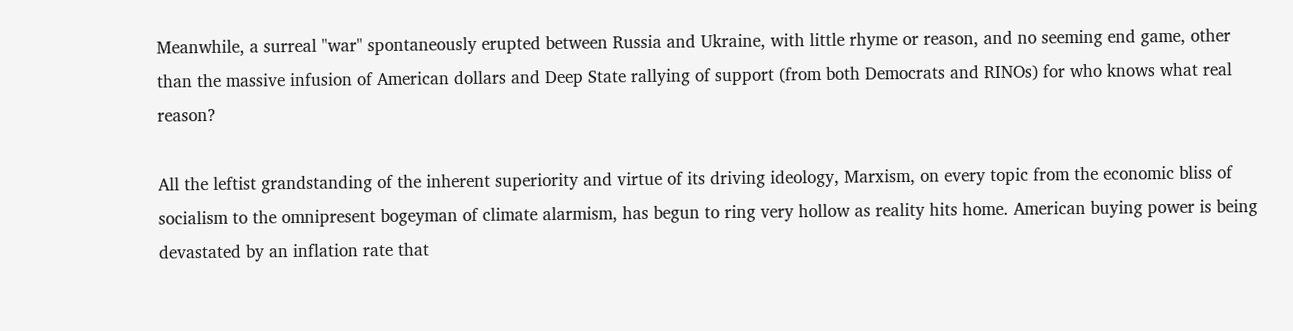Meanwhile, a surreal "war" spontaneously erupted between Russia and Ukraine, with little rhyme or reason, and no seeming end game, other than the massive infusion of American dollars and Deep State rallying of support (from both Democrats and RINOs) for who knows what real reason?

All the leftist grandstanding of the inherent superiority and virtue of its driving ideology, Marxism, on every topic from the economic bliss of socialism to the omnipresent bogeyman of climate alarmism, has begun to ring very hollow as reality hits home. American buying power is being devastated by an inflation rate that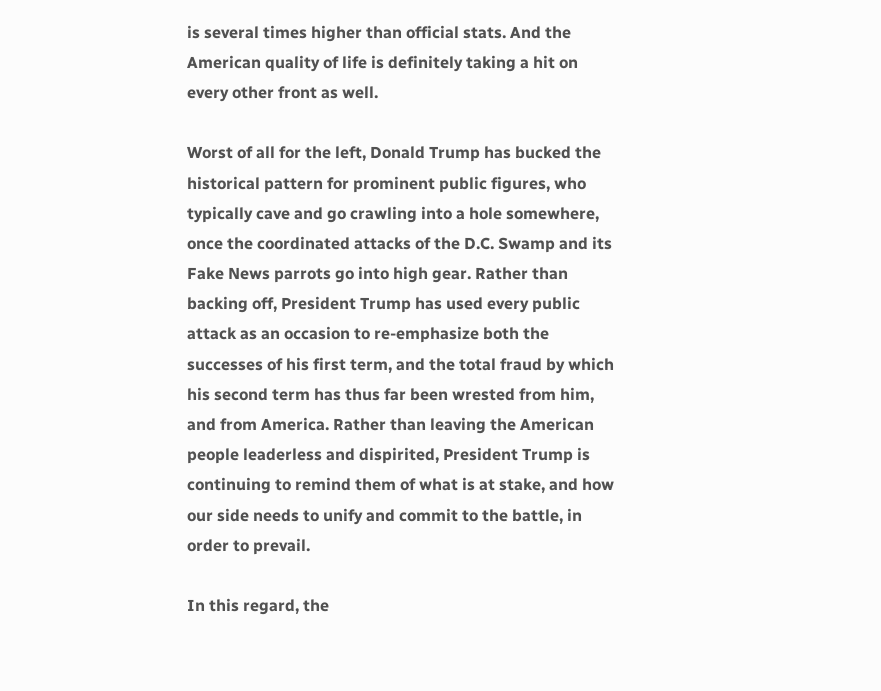is several times higher than official stats. And the American quality of life is definitely taking a hit on every other front as well.

Worst of all for the left, Donald Trump has bucked the historical pattern for prominent public figures, who typically cave and go crawling into a hole somewhere, once the coordinated attacks of the D.C. Swamp and its Fake News parrots go into high gear. Rather than backing off, President Trump has used every public attack as an occasion to re-emphasize both the successes of his first term, and the total fraud by which his second term has thus far been wrested from him, and from America. Rather than leaving the American people leaderless and dispirited, President Trump is continuing to remind them of what is at stake, and how our side needs to unify and commit to the battle, in order to prevail.

In this regard, the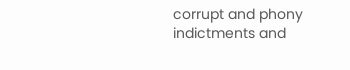corrupt and phony indictments and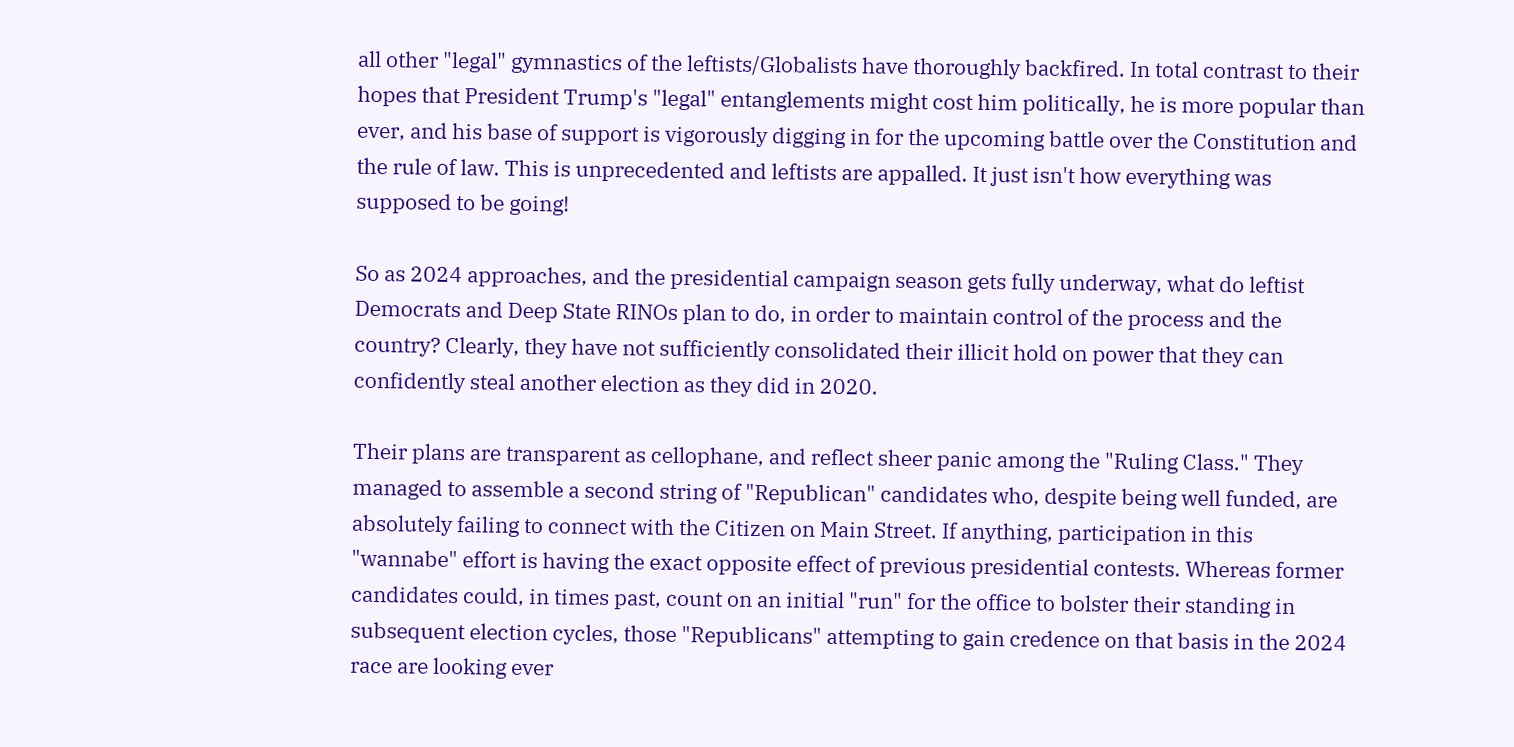all other "legal" gymnastics of the leftists/Globalists have thoroughly backfired. In total contrast to their hopes that President Trump's "legal" entanglements might cost him politically, he is more popular than ever, and his base of support is vigorously digging in for the upcoming battle over the Constitution and the rule of law. This is unprecedented and leftists are appalled. It just isn't how everything was supposed to be going!

So as 2024 approaches, and the presidential campaign season gets fully underway, what do leftist Democrats and Deep State RINOs plan to do, in order to maintain control of the process and the country? Clearly, they have not sufficiently consolidated their illicit hold on power that they can confidently steal another election as they did in 2020.

Their plans are transparent as cellophane, and reflect sheer panic among the "Ruling Class." They managed to assemble a second string of "Republican" candidates who, despite being well funded, are absolutely failing to connect with the Citizen on Main Street. If anything, participation in this "wannabe" effort is having the exact opposite effect of previous presidential contests. Whereas former candidates could, in times past, count on an initial "run" for the office to bolster their standing in subsequent election cycles, those "Republicans" attempting to gain credence on that basis in the 2024 race are looking ever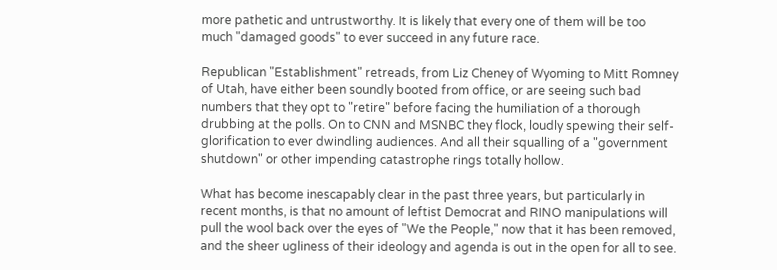more pathetic and untrustworthy. It is likely that every one of them will be too much "damaged goods" to ever succeed in any future race.

Republican "Establishment" retreads, from Liz Cheney of Wyoming to Mitt Romney of Utah, have either been soundly booted from office, or are seeing such bad numbers that they opt to "retire" before facing the humiliation of a thorough drubbing at the polls. On to CNN and MSNBC they flock, loudly spewing their self-glorification to ever dwindling audiences. And all their squalling of a "government shutdown" or other impending catastrophe rings totally hollow.

What has become inescapably clear in the past three years, but particularly in recent months, is that no amount of leftist Democrat and RINO manipulations will pull the wool back over the eyes of "We the People," now that it has been removed, and the sheer ugliness of their ideology and agenda is out in the open for all to see.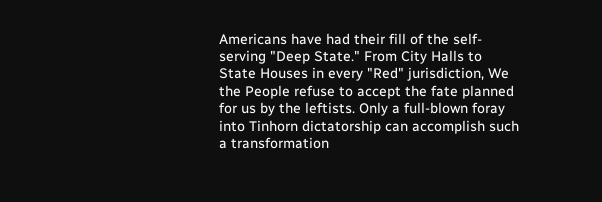Americans have had their fill of the self-serving "Deep State." From City Halls to State Houses in every "Red" jurisdiction, We the People refuse to accept the fate planned for us by the leftists. Only a full-blown foray into Tinhorn dictatorship can accomplish such a transformation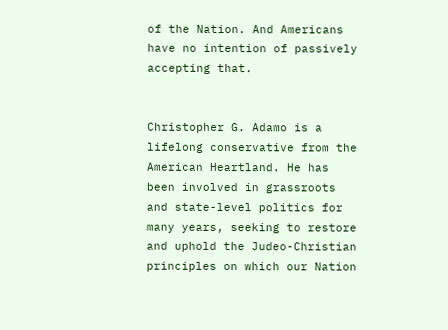of the Nation. And Americans have no intention of passively accepting that.


Christopher G. Adamo is a lifelong conservative from the American Heartland. He has been involved in grassroots and state-level politics for many years, seeking to restore and uphold the Judeo-Christian principles on which our Nation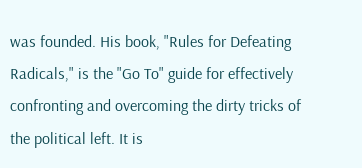was founded. His book, "Rules for Defeating Radicals," is the "Go To" guide for effectively confronting and overcoming the dirty tricks of the political left. It is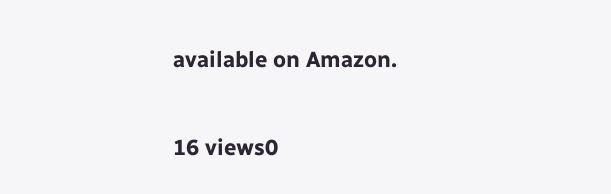available on Amazon.

16 views0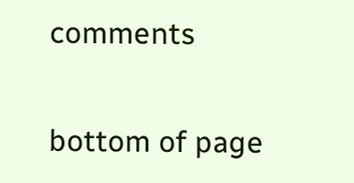comments


bottom of page